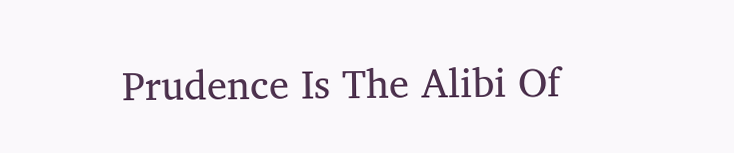Prudence Is The Alibi Of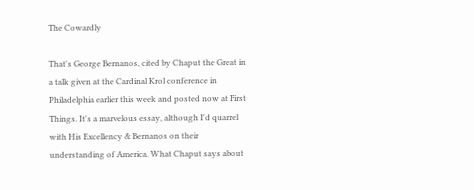The Cowardly

That's George Bernanos, cited by Chaput the Great in a talk given at the Cardinal Krol conference in Philadelphia earlier this week and posted now at First Things. It's a marvelous essay, although I'd quarrel with His Excellency & Bernanos on their understanding of America. What Chaput says about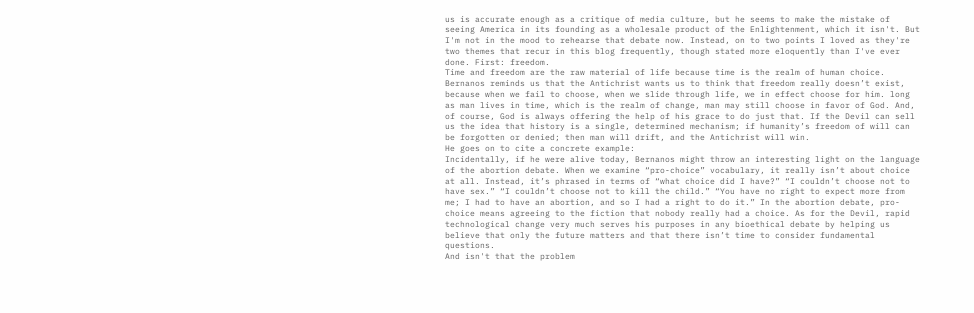us is accurate enough as a critique of media culture, but he seems to make the mistake of seeing America in its founding as a wholesale product of the Enlightenment, which it isn't. But I'm not in the mood to rehearse that debate now. Instead, on to two points I loved as they're two themes that recur in this blog frequently, though stated more eloquently than I've ever done. First: freedom.
Time and freedom are the raw material of life because time is the realm of human choice. Bernanos reminds us that the Antichrist wants us to think that freedom really doesn’t exist, because when we fail to choose, when we slide through life, we in effect choose for him. long as man lives in time, which is the realm of change, man may still choose in favor of God. And, of course, God is always offering the help of his grace to do just that. If the Devil can sell us the idea that history is a single, determined mechanism; if humanity’s freedom of will can be forgotten or denied; then man will drift, and the Antichrist will win.
He goes on to cite a concrete example:
Incidentally, if he were alive today, Bernanos might throw an interesting light on the language of the abortion debate. When we examine “pro-choice” vocabulary, it really isn’t about choice at all. Instead, it’s phrased in terms of “what choice did I have?” “I couldn’t choose not to have sex.” “I couldn’t choose not to kill the child.” “You have no right to expect more from me; I had to have an abortion, and so I had a right to do it.” In the abortion debate, pro-choice means agreeing to the fiction that nobody really had a choice. As for the Devil, rapid technological change very much serves his purposes in any bioethical debate by helping us believe that only the future matters and that there isn’t time to consider fundamental questions.
And isn't that the problem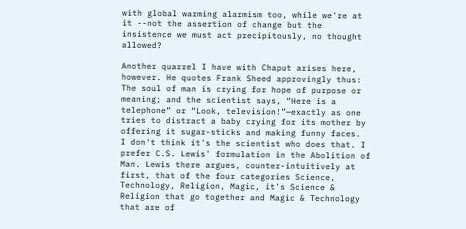with global warming alarmism too, while we're at it --not the assertion of change but the insistence we must act precipitously, no thought allowed?

Another quarrel I have with Chaput arises here, however. He quotes Frank Sheed approvingly thus:
The soul of man is crying for hope of purpose or meaning; and the scientist says, “Here is a telephone” or “Look, television!”—exactly as one tries to distract a baby crying for its mother by offering it sugar-sticks and making funny faces.
I don't think it's the scientist who does that. I prefer C.S. Lewis' formulation in the Abolition of Man. Lewis there argues, counter-intuitively at first, that of the four categories Science, Technology, Religion, Magic, it's Science & Religion that go together and Magic & Technology that are of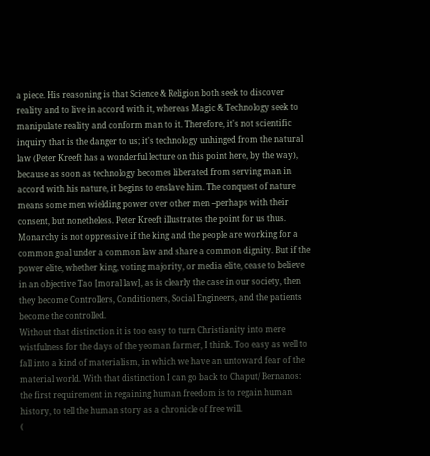a piece. His reasoning is that Science & Religion both seek to discover reality and to live in accord with it, whereas Magic & Technology seek to manipulate reality and conform man to it. Therefore, it's not scientific inquiry that is the danger to us; it's technology unhinged from the natural law (Peter Kreeft has a wonderful lecture on this point here, by the way), because as soon as technology becomes liberated from serving man in accord with his nature, it begins to enslave him. The conquest of nature means some men wielding power over other men --perhaps with their consent, but nonetheless. Peter Kreeft illustrates the point for us thus.
Monarchy is not oppressive if the king and the people are working for a common goal under a common law and share a common dignity. But if the power elite, whether king, voting majority, or media elite, cease to believe in an objective Tao [moral law], as is clearly the case in our society, then they become Controllers, Conditioners, Social Engineers, and the patients become the controlled.
Without that distinction it is too easy to turn Christianity into mere wistfulness for the days of the yeoman farmer, I think. Too easy as well to fall into a kind of materialism, in which we have an untoward fear of the material world. With that distinction I can go back to Chaput/ Bernanos:
the first requirement in regaining human freedom is to regain human history, to tell the human story as a chronicle of free will.
(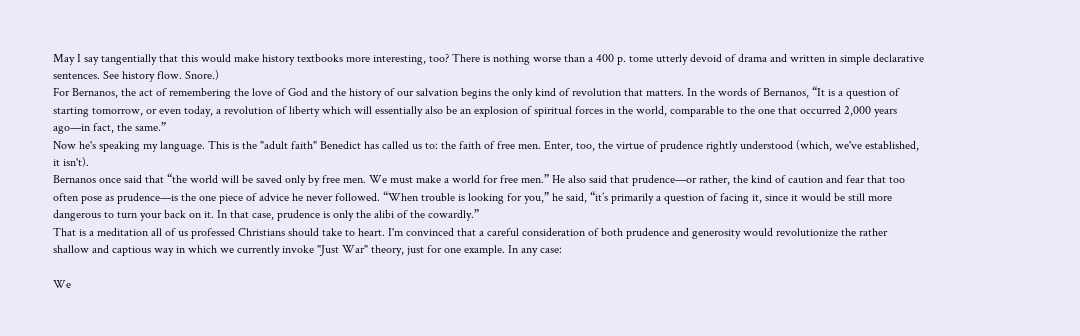May I say tangentially that this would make history textbooks more interesting, too? There is nothing worse than a 400 p. tome utterly devoid of drama and written in simple declarative sentences. See history flow. Snore.)
For Bernanos, the act of remembering the love of God and the history of our salvation begins the only kind of revolution that matters. In the words of Bernanos, “It is a question of starting tomorrow, or even today, a revolution of liberty which will essentially also be an explosion of spiritual forces in the world, comparable to the one that occurred 2,000 years ago—in fact, the same.”
Now he's speaking my language. This is the "adult faith" Benedict has called us to: the faith of free men. Enter, too, the virtue of prudence rightly understood (which, we've established, it isn't).
Bernanos once said that “the world will be saved only by free men. We must make a world for free men.” He also said that prudence—or rather, the kind of caution and fear that too often pose as prudence—is the one piece of advice he never followed. “When trouble is looking for you,” he said, “it’s primarily a question of facing it, since it would be still more dangerous to turn your back on it. In that case, prudence is only the alibi of the cowardly.”
That is a meditation all of us professed Christians should take to heart. I'm convinced that a careful consideration of both prudence and generosity would revolutionize the rather shallow and captious way in which we currently invoke "Just War" theory, just for one example. In any case:

We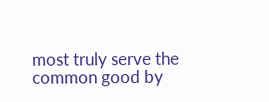most truly serve the common good by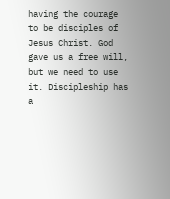having the courage to be disciples of Jesus Christ. God gave us a free will, but we need to use it. Discipleship has a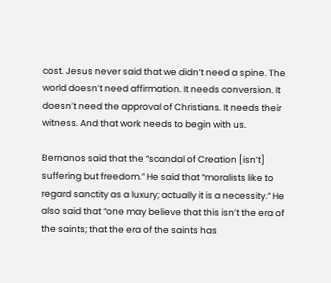cost. Jesus never said that we didn’t need a spine. The world doesn’t need affirmation. It needs conversion. It doesn’t need the approval of Christians. It needs their witness. And that work needs to begin with us.

Bernanos said that the “scandal of Creation [isn’t] suffering but freedom.” He said that “moralists like to regard sanctity as a luxury; actually it is a necessity.” He also said that “one may believe that this isn’t the era of the saints; that the era of the saints has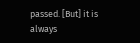passed. [But] it is always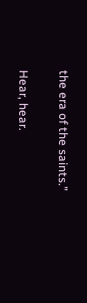the era of the saints.”

Hear, hear.